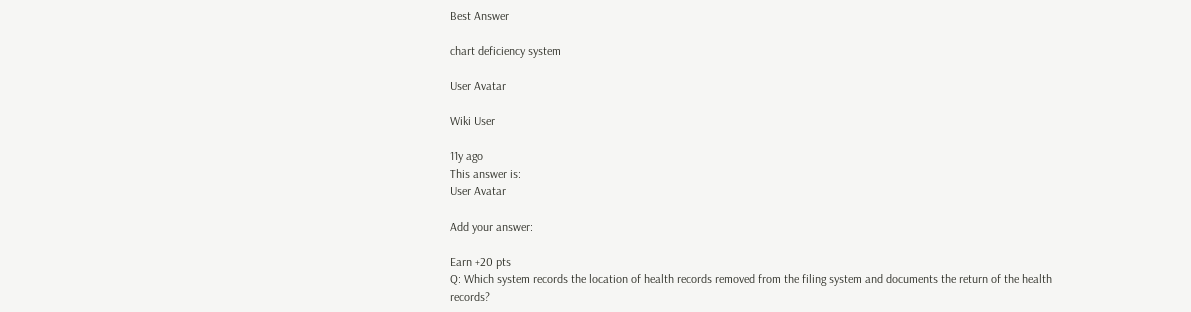Best Answer

chart deficiency system

User Avatar

Wiki User

11y ago
This answer is:
User Avatar

Add your answer:

Earn +20 pts
Q: Which system records the location of health records removed from the filing system and documents the return of the health records?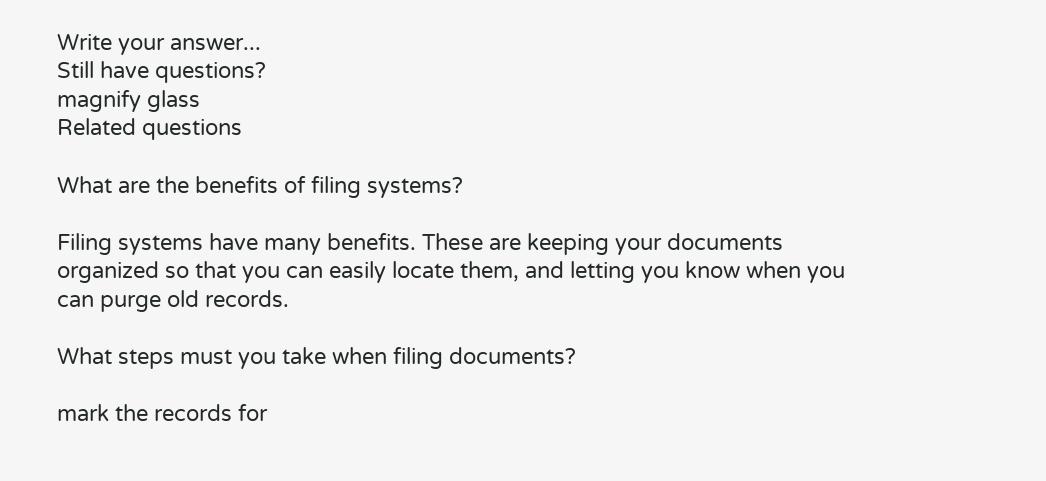Write your answer...
Still have questions?
magnify glass
Related questions

What are the benefits of filing systems?

Filing systems have many benefits. These are keeping your documents organized so that you can easily locate them, and letting you know when you can purge old records.

What steps must you take when filing documents?

mark the records for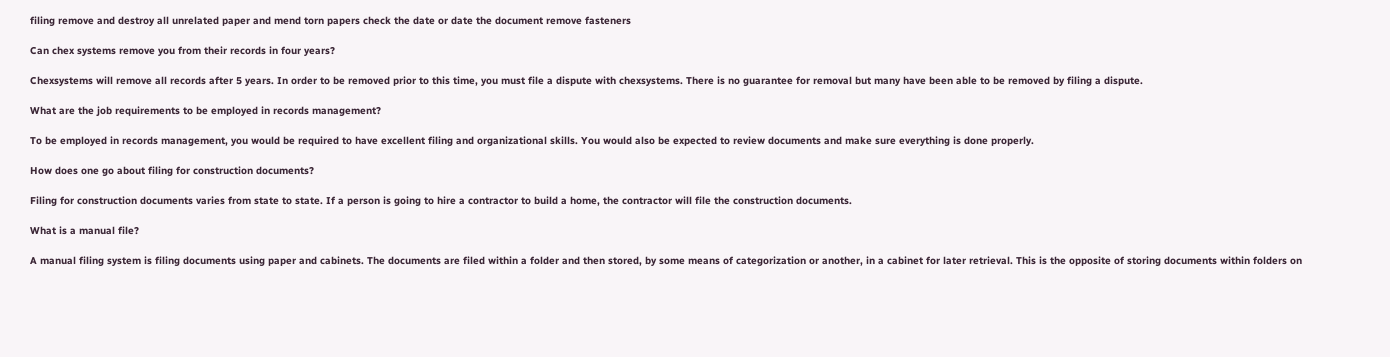filing remove and destroy all unrelated paper and mend torn papers check the date or date the document remove fasteners

Can chex systems remove you from their records in four years?

Chexsystems will remove all records after 5 years. In order to be removed prior to this time, you must file a dispute with chexsystems. There is no guarantee for removal but many have been able to be removed by filing a dispute.

What are the job requirements to be employed in records management?

To be employed in records management, you would be required to have excellent filing and organizational skills. You would also be expected to review documents and make sure everything is done properly.

How does one go about filing for construction documents?

Filing for construction documents varies from state to state. If a person is going to hire a contractor to build a home, the contractor will file the construction documents.

What is a manual file?

A manual filing system is filing documents using paper and cabinets. The documents are filed within a folder and then stored, by some means of categorization or another, in a cabinet for later retrieval. This is the opposite of storing documents within folders on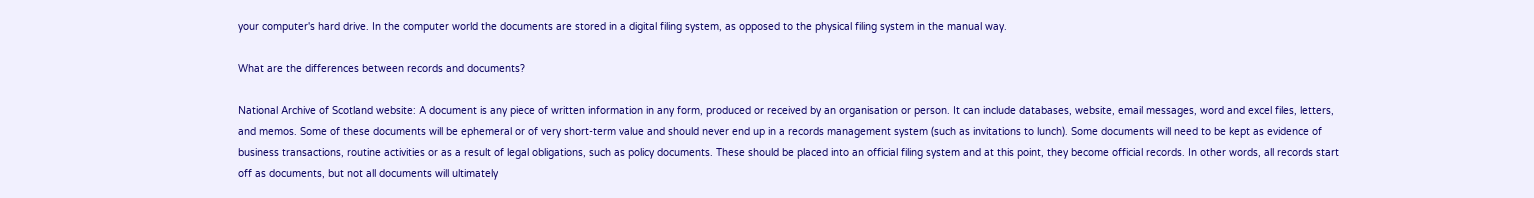your computer's hard drive. In the computer world the documents are stored in a digital filing system, as opposed to the physical filing system in the manual way.

What are the differences between records and documents?

National Archive of Scotland website: A document is any piece of written information in any form, produced or received by an organisation or person. It can include databases, website, email messages, word and excel files, letters, and memos. Some of these documents will be ephemeral or of very short-term value and should never end up in a records management system (such as invitations to lunch). Some documents will need to be kept as evidence of business transactions, routine activities or as a result of legal obligations, such as policy documents. These should be placed into an official filing system and at this point, they become official records. In other words, all records start off as documents, but not all documents will ultimately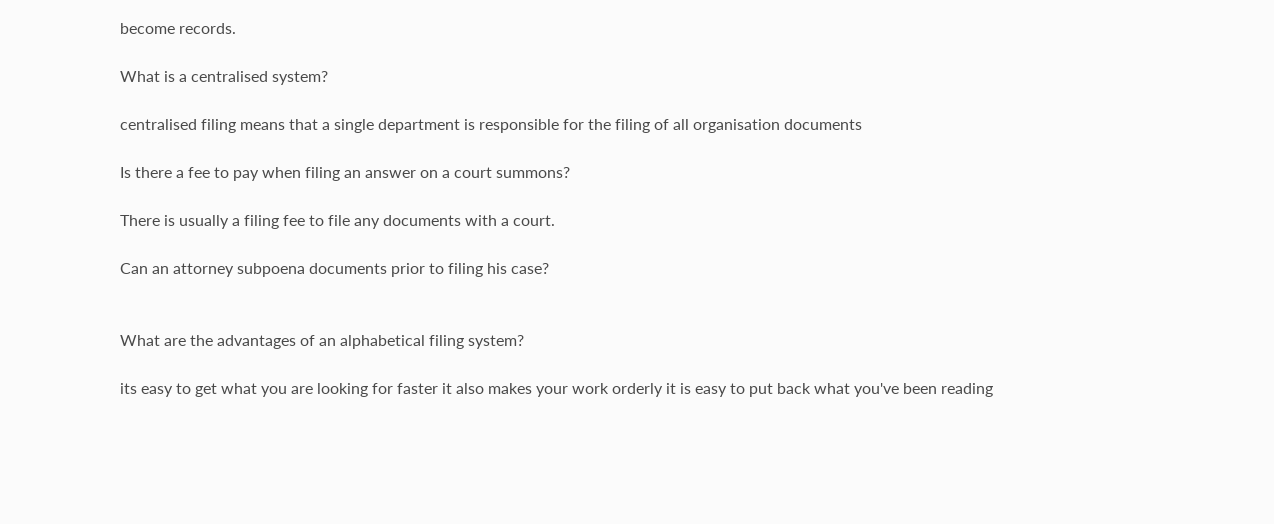become records.

What is a centralised system?

centralised filing means that a single department is responsible for the filing of all organisation documents

Is there a fee to pay when filing an answer on a court summons?

There is usually a filing fee to file any documents with a court.

Can an attorney subpoena documents prior to filing his case?


What are the advantages of an alphabetical filing system?

its easy to get what you are looking for faster it also makes your work orderly it is easy to put back what you've been reading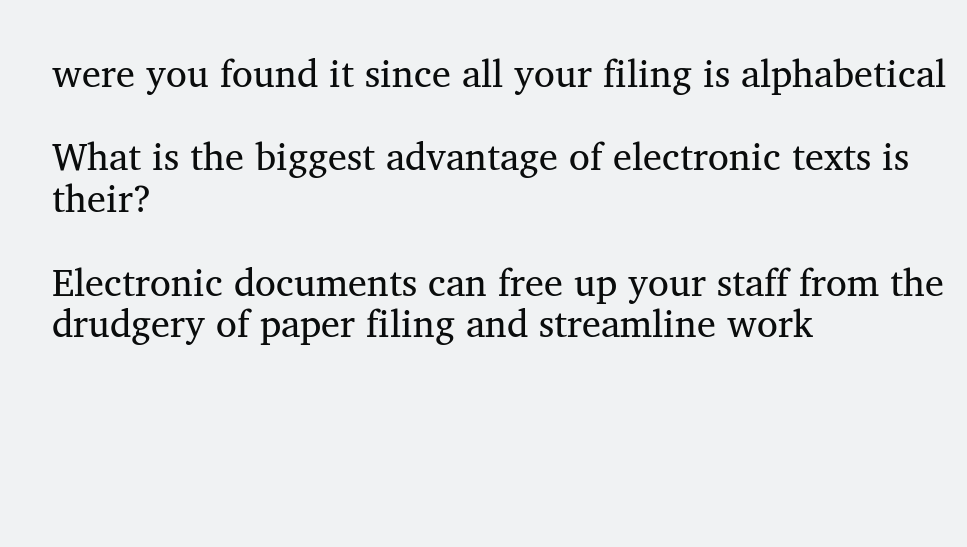were you found it since all your filing is alphabetical

What is the biggest advantage of electronic texts is their?

Electronic documents can free up your staff from the drudgery of paper filing and streamline work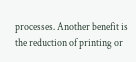processes. Another benefit is the reduction of printing or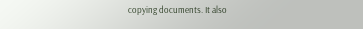copying documents. It also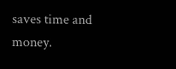saves time and money.